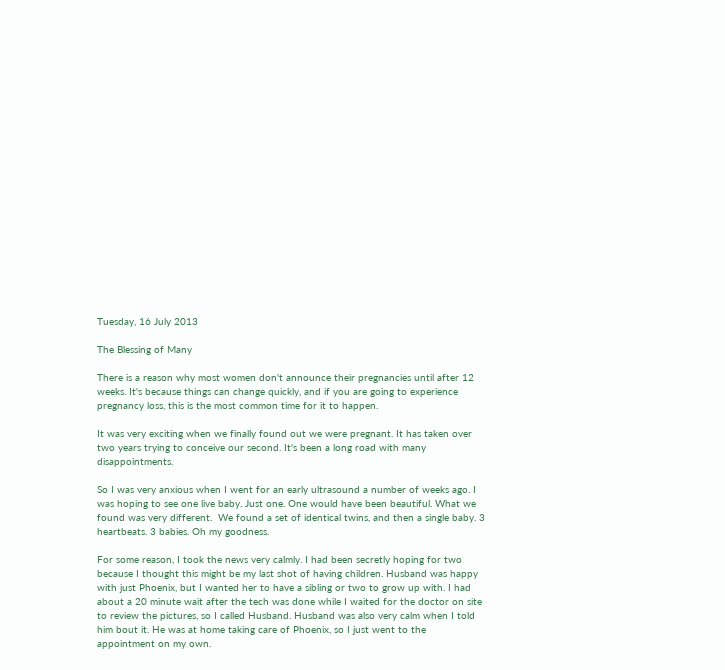Tuesday, 16 July 2013

The Blessing of Many

There is a reason why most women don't announce their pregnancies until after 12 weeks. It's because things can change quickly, and if you are going to experience pregnancy loss, this is the most common time for it to happen.

It was very exciting when we finally found out we were pregnant. It has taken over two years trying to conceive our second. It's been a long road with many disappointments.

So I was very anxious when I went for an early ultrasound a number of weeks ago. I was hoping to see one live baby. Just one. One would have been beautiful. What we found was very different.  We found a set of identical twins, and then a single baby. 3 heartbeats. 3 babies. Oh my goodness.

For some reason, I took the news very calmly. I had been secretly hoping for two because I thought this might be my last shot of having children. Husband was happy with just Phoenix, but I wanted her to have a sibling or two to grow up with. I had about a 20 minute wait after the tech was done while I waited for the doctor on site to review the pictures, so I called Husband. Husband was also very calm when I told him bout it. He was at home taking care of Phoenix, so I just went to the appointment on my own.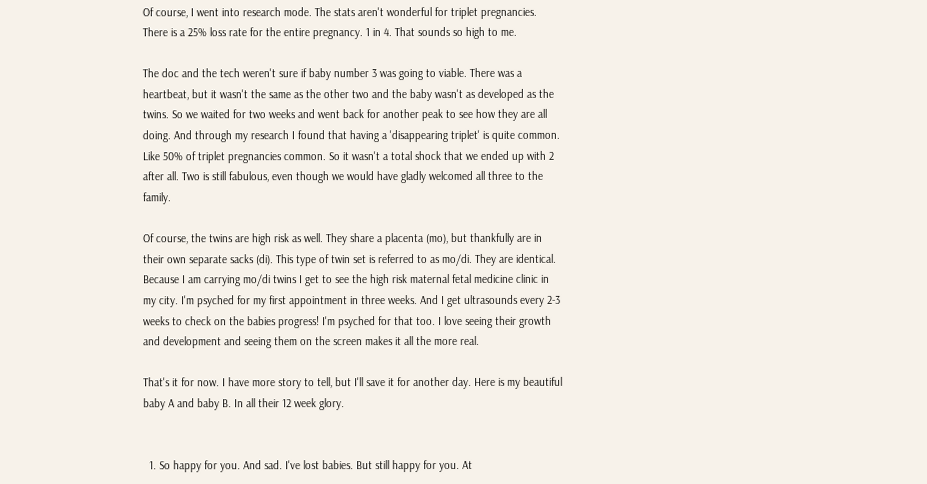Of course, I went into research mode. The stats aren't wonderful for triplet pregnancies. There is a 25% loss rate for the entire pregnancy. 1 in 4. That sounds so high to me.

The doc and the tech weren't sure if baby number 3 was going to viable. There was a heartbeat, but it wasn't the same as the other two and the baby wasn't as developed as the twins. So we waited for two weeks and went back for another peak to see how they are all doing. And through my research I found that having a 'disappearing triplet' is quite common. Like 50% of triplet pregnancies common. So it wasn't a total shock that we ended up with 2 after all. Two is still fabulous, even though we would have gladly welcomed all three to the family.

Of course, the twins are high risk as well. They share a placenta (mo), but thankfully are in their own separate sacks (di). This type of twin set is referred to as mo/di. They are identical. Because I am carrying mo/di twins I get to see the high risk maternal fetal medicine clinic in my city. I'm psyched for my first appointment in three weeks. And I get ultrasounds every 2-3 weeks to check on the babies progress! I'm psyched for that too. I love seeing their growth and development and seeing them on the screen makes it all the more real.

That's it for now. I have more story to tell, but I'll save it for another day. Here is my beautiful baby A and baby B. In all their 12 week glory.


  1. So happy for you. And sad. I've lost babies. But still happy for you. At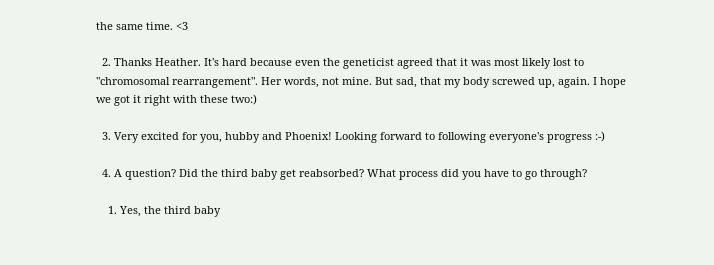the same time. <3

  2. Thanks Heather. It's hard because even the geneticist agreed that it was most likely lost to "chromosomal rearrangement". Her words, not mine. But sad, that my body screwed up, again. I hope we got it right with these two:)

  3. Very excited for you, hubby and Phoenix! Looking forward to following everyone's progress :-)

  4. A question? Did the third baby get reabsorbed? What process did you have to go through?

    1. Yes, the third baby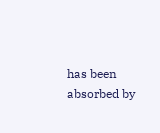has been absorbed by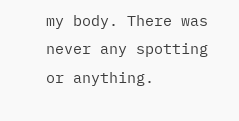my body. There was never any spotting or anything.